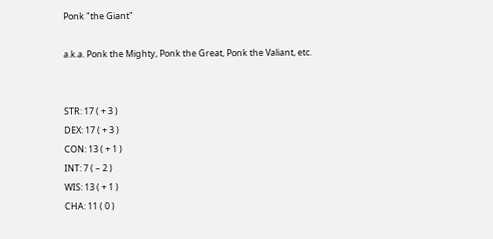Ponk "the Giant"

a.k.a. Ponk the Mighty, Ponk the Great, Ponk the Valiant, etc.


STR: 17 ( + 3 )
DEX: 17 ( + 3 )
CON: 13 ( + 1 )
INT: 7 ( – 2 )
WIS: 13 ( + 1 )
CHA: 11 ( 0 )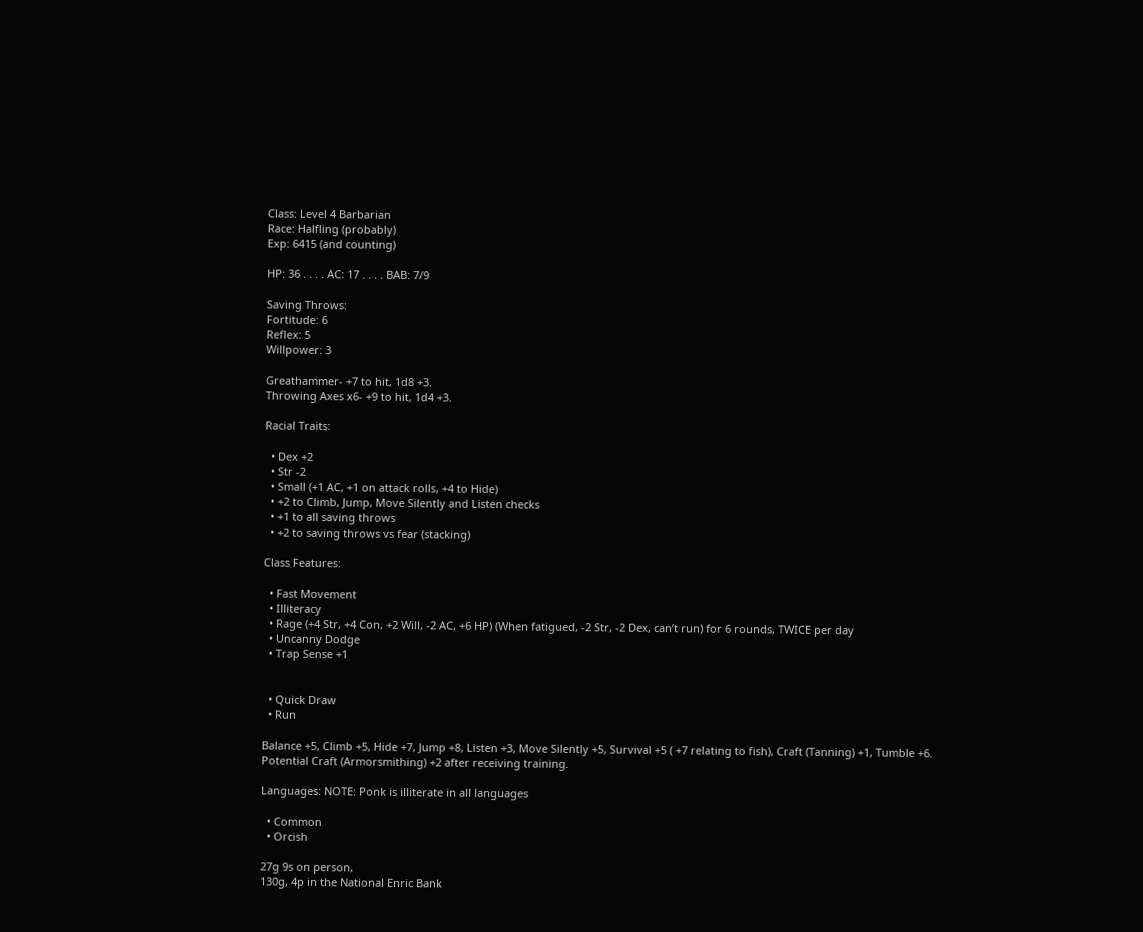Class: Level 4 Barbarian
Race: Halfling (probably)
Exp: 6415 (and counting)

HP: 36 . . . . AC: 17 . . . . BAB: 7/9

Saving Throws:
Fortitude: 6
Reflex: 5
Willpower: 3

Greathammer- +7 to hit, 1d8 +3.
Throwing Axes x6- +9 to hit, 1d4 +3.

Racial Traits:

  • Dex +2
  • Str -2
  • Small (+1 AC, +1 on attack rolls, +4 to Hide)
  • +2 to Climb, Jump, Move Silently and Listen checks
  • +1 to all saving throws
  • +2 to saving throws vs fear (stacking)

Class Features:

  • Fast Movement
  • Illiteracy
  • Rage (+4 Str, +4 Con, +2 Will, -2 AC, +6 HP) (When fatigued, -2 Str, -2 Dex, can’t run) for 6 rounds, TWICE per day
  • Uncanny Dodge
  • Trap Sense +1


  • Quick Draw
  • Run

Balance +5, Climb +5, Hide +7, Jump +8, Listen +3, Move Silently +5, Survival +5 ( +7 relating to fish), Craft (Tanning) +1, Tumble +6.
Potential Craft (Armorsmithing) +2 after receiving training.

Languages: NOTE: Ponk is illiterate in all languages

  • Common
  • Orcish

27g 9s on person,
130g, 4p in the National Enric Bank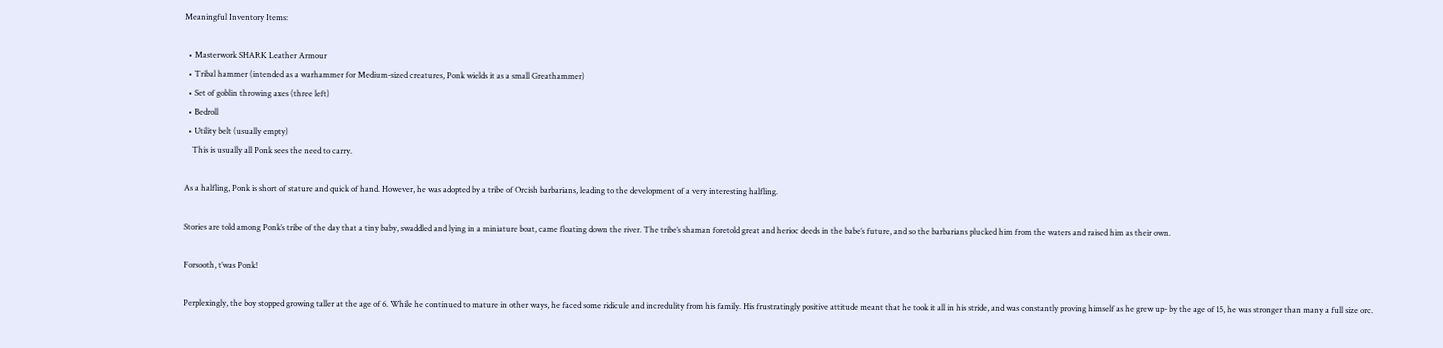Meaningful Inventory Items:

  • Masterwork SHARK Leather Armour
  • Tribal hammer (intended as a warhammer for Medium-sized creatures, Ponk wields it as a small Greathammer)
  • Set of goblin throwing axes (three left)
  • Bedroll
  • Utility belt (usually empty)
    This is usually all Ponk sees the need to carry.

As a halfling, Ponk is short of stature and quick of hand. However, he was adopted by a tribe of Orcish barbarians, leading to the development of a very interesting halfling.

Stories are told among Ponk’s tribe of the day that a tiny baby, swaddled and lying in a miniature boat, came floating down the river. The tribe’s shaman foretold great and herioc deeds in the babe’s future, and so the barbarians plucked him from the waters and raised him as their own.

Forsooth, t’was Ponk!

Perplexingly, the boy stopped growing taller at the age of 6. While he continued to mature in other ways, he faced some ridicule and incredulity from his family. His frustratingly positive attitude meant that he took it all in his stride, and was constantly proving himself as he grew up- by the age of 15, he was stronger than many a full size orc.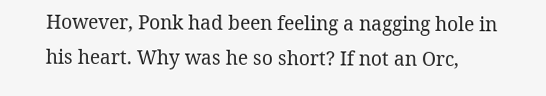However, Ponk had been feeling a nagging hole in his heart. Why was he so short? If not an Orc,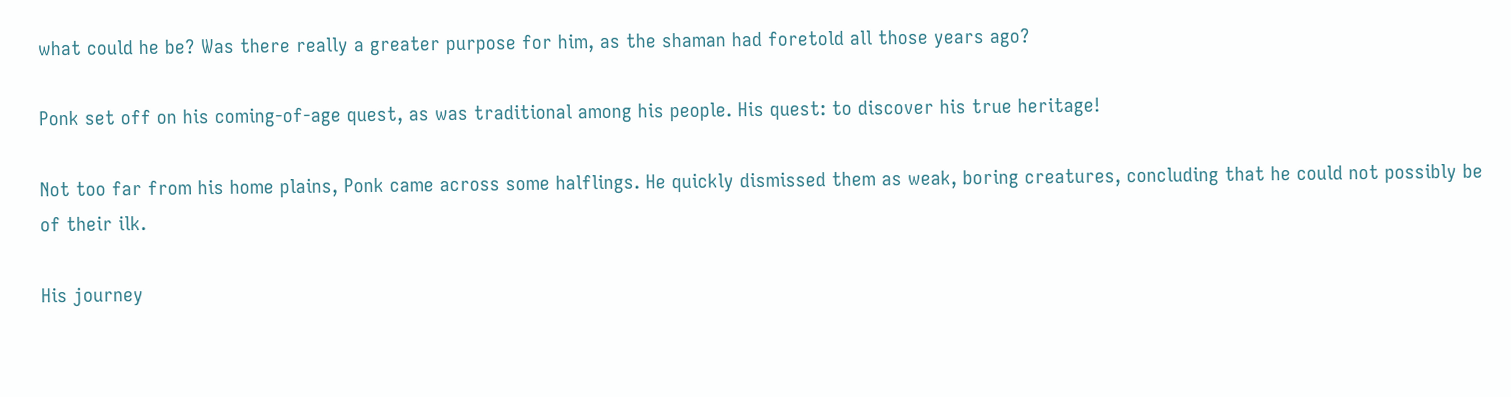what could he be? Was there really a greater purpose for him, as the shaman had foretold all those years ago?

Ponk set off on his coming-of-age quest, as was traditional among his people. His quest: to discover his true heritage!

Not too far from his home plains, Ponk came across some halflings. He quickly dismissed them as weak, boring creatures, concluding that he could not possibly be of their ilk.

His journey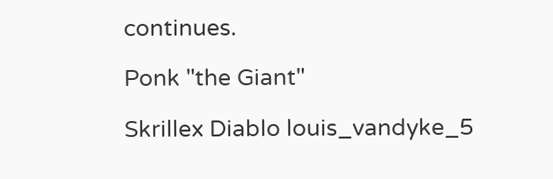continues.

Ponk "the Giant"

Skrillex Diablo louis_vandyke_5